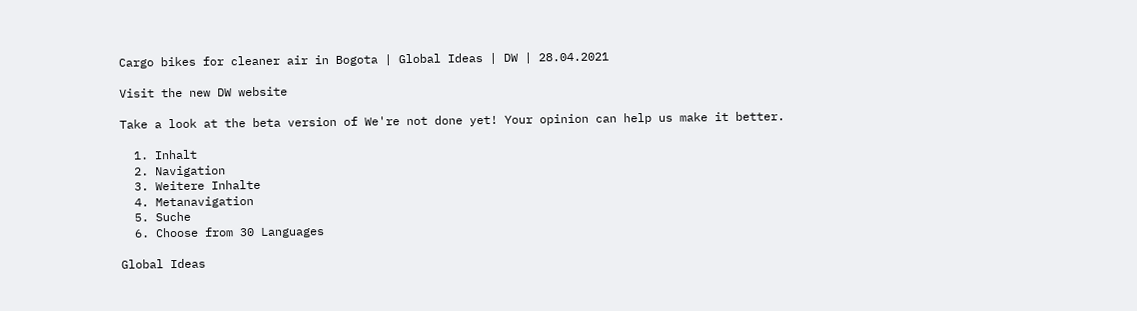Cargo bikes for cleaner air in Bogota | Global Ideas | DW | 28.04.2021

Visit the new DW website

Take a look at the beta version of We're not done yet! Your opinion can help us make it better.

  1. Inhalt
  2. Navigation
  3. Weitere Inhalte
  4. Metanavigation
  5. Suche
  6. Choose from 30 Languages

Global Ideas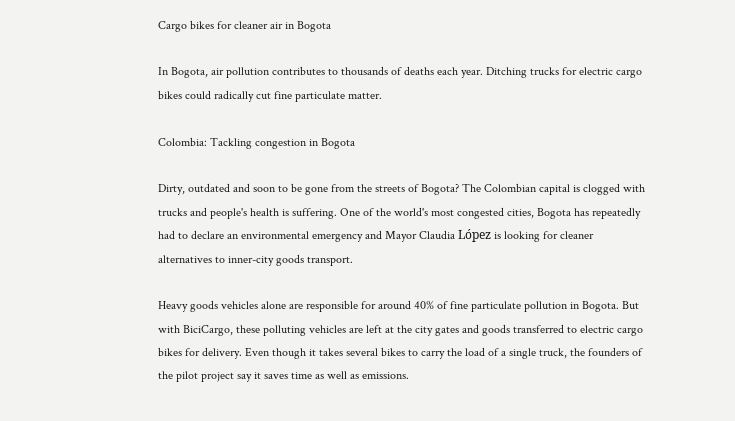Cargo bikes for cleaner air in Bogota

In Bogota, air pollution contributes to thousands of deaths each year. Ditching trucks for electric cargo bikes could radically cut fine particulate matter.

Colombia: Tackling congestion in Bogota

Dirty, outdated and soon to be gone from the streets of Bogota? The Colombian capital is clogged with trucks and people's health is suffering. One of the world's most congested cities, Bogota has repeatedly had to declare an environmental emergency and Mayor Claudia López is looking for cleaner alternatives to inner-city goods transport.

Heavy goods vehicles alone are responsible for around 40% of fine particulate pollution in Bogota. But with BiciCargo, these polluting vehicles are left at the city gates and goods transferred to electric cargo bikes for delivery. Even though it takes several bikes to carry the load of a single truck, the founders of the pilot project say it saves time as well as emissions.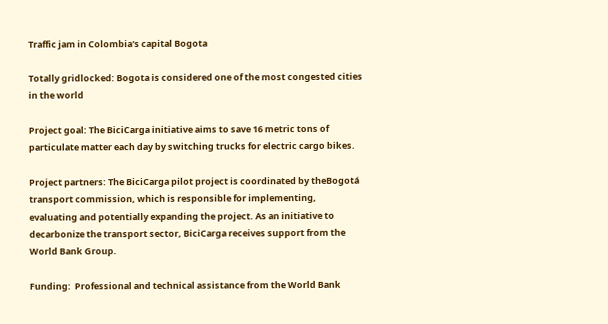Traffic jam in Colombia's capital Bogota

Totally gridlocked: Bogota is considered one of the most congested cities in the world

Project goal: The BiciCarga initiative aims to save 16 metric tons of particulate matter each day by switching trucks for electric cargo bikes.

Project partners: The BiciCarga pilot project is coordinated by theBogotá transport commission, which is responsible for implementing, evaluating and potentially expanding the project. As an initiative to decarbonize the transport sector, BiciCarga receives support from the World Bank Group.

Funding:  Professional and technical assistance from the World Bank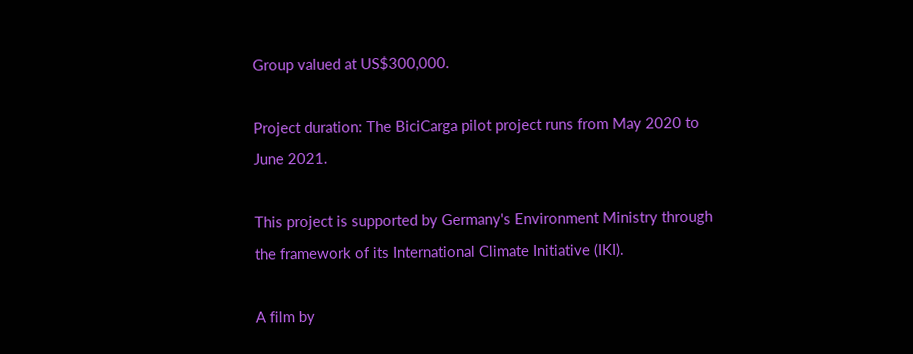Group valued at US$300,000.

Project duration: The BiciCarga pilot project runs from May 2020 to June 2021.

This project is supported by Germany's Environment Ministry through the framework of its International Climate Initiative (IKI).

A film by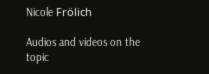Nicole Frölich

Audios and videos on the topic